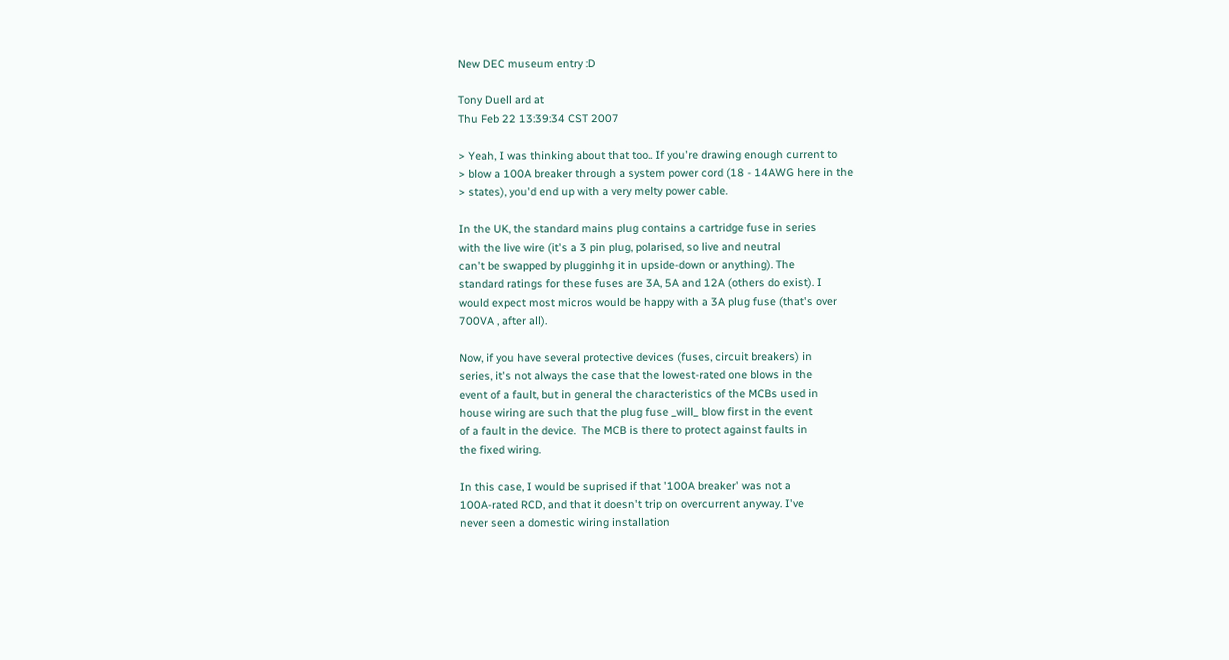New DEC museum entry :D

Tony Duell ard at
Thu Feb 22 13:39:34 CST 2007

> Yeah, I was thinking about that too.. If you're drawing enough current to
> blow a 100A breaker through a system power cord (18 - 14AWG here in the
> states), you'd end up with a very melty power cable.

In the UK, the standard mains plug contains a cartridge fuse in series
with the live wire (it's a 3 pin plug, polarised, so live and neutral
can't be swapped by plugginhg it in upside-down or anything). The
standard ratings for these fuses are 3A, 5A and 12A (others do exist). I
would expect most micros would be happy with a 3A plug fuse (that's over
700VA , after all).

Now, if you have several protective devices (fuses, circuit breakers) in
series, it's not always the case that the lowest-rated one blows in the
event of a fault, but in general the characteristics of the MCBs used in
house wiring are such that the plug fuse _will_ blow first in the event
of a fault in the device.  The MCB is there to protect against faults in
the fixed wiring.

In this case, I would be suprised if that '100A breaker' was not a
100A-rated RCD, and that it doesn't trip on overcurrent anyway. I've
never seen a domestic wiring installation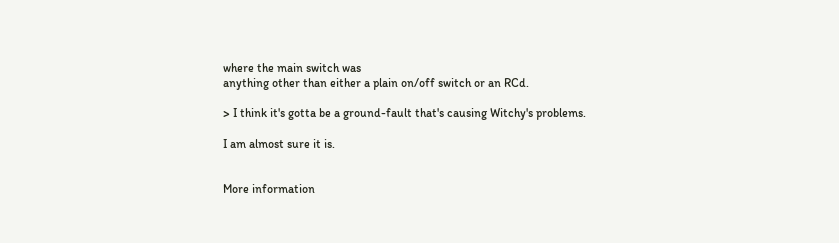where the main switch was
anything other than either a plain on/off switch or an RCd.

> I think it's gotta be a ground-fault that's causing Witchy's problems.

I am almost sure it is.


More information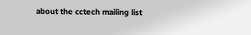about the cctech mailing list